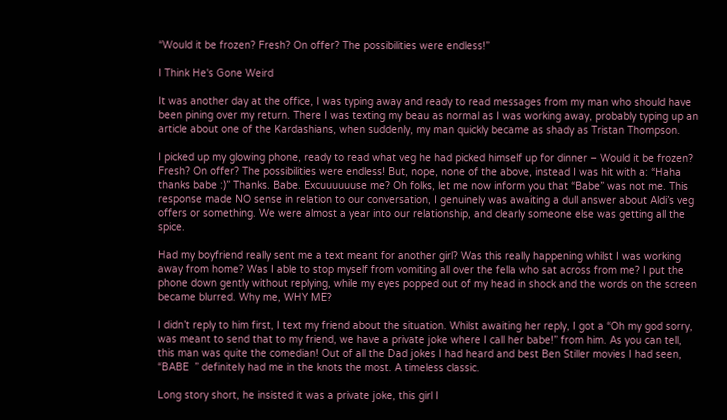“Would it be frozen? Fresh? On offer? The possibilities were endless!”

I Think He's Gone Weird

It was another day at the office, I was typing away and ready to read messages from my man who should have been pining over my return. There I was texting my beau as normal as I was working away, probably typing up an article about one of the Kardashians, when suddenly, my man quickly became as shady as Tristan Thompson.

I picked up my glowing phone, ready to read what veg he had picked himself up for dinner – Would it be frozen? Fresh? On offer? The possibilities were endless! But, nope, none of the above, instead I was hit with a: “Haha thanks babe :)” Thanks. Babe. Excuuuuuuse me? Oh folks, let me now inform you that “Babe” was not me. This response made NO sense in relation to our conversation, I genuinely was awaiting a dull answer about Aldi’s veg offers or something. We were almost a year into our relationship, and clearly someone else was getting all the spice.

Had my boyfriend really sent me a text meant for another girl? Was this really happening whilst I was working away from home? Was I able to stop myself from vomiting all over the fella who sat across from me? I put the phone down gently without replying, while my eyes popped out of my head in shock and the words on the screen became blurred. Why me, WHY ME?

I didn’t reply to him first, I text my friend about the situation. Whilst awaiting her reply, I got a “Oh my god sorry, was meant to send that to my friend, we have a private joke where I call her babe!” from him. As you can tell, this man was quite the comedian! Out of all the Dad jokes I had heard and best Ben Stiller movies I had seen, “BABE  ” definitely had me in the knots the most. A timeless classic.

Long story short, he insisted it was a private joke, this girl I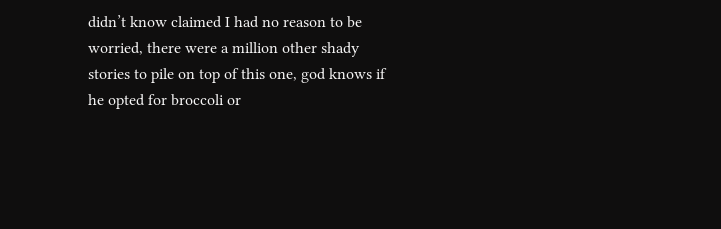didn’t know claimed I had no reason to be worried, there were a million other shady stories to pile on top of this one, god knows if he opted for broccoli or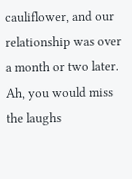cauliflower, and our relationship was over a month or two later. Ah, you would miss the laughs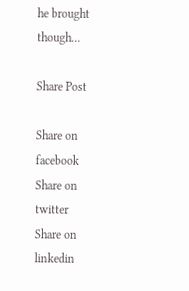he brought though…

Share Post

Share on facebook
Share on twitter
Share on linkedin